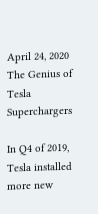April 24, 2020
The Genius of Tesla Superchargers

In Q4 of 2019, Tesla installed more new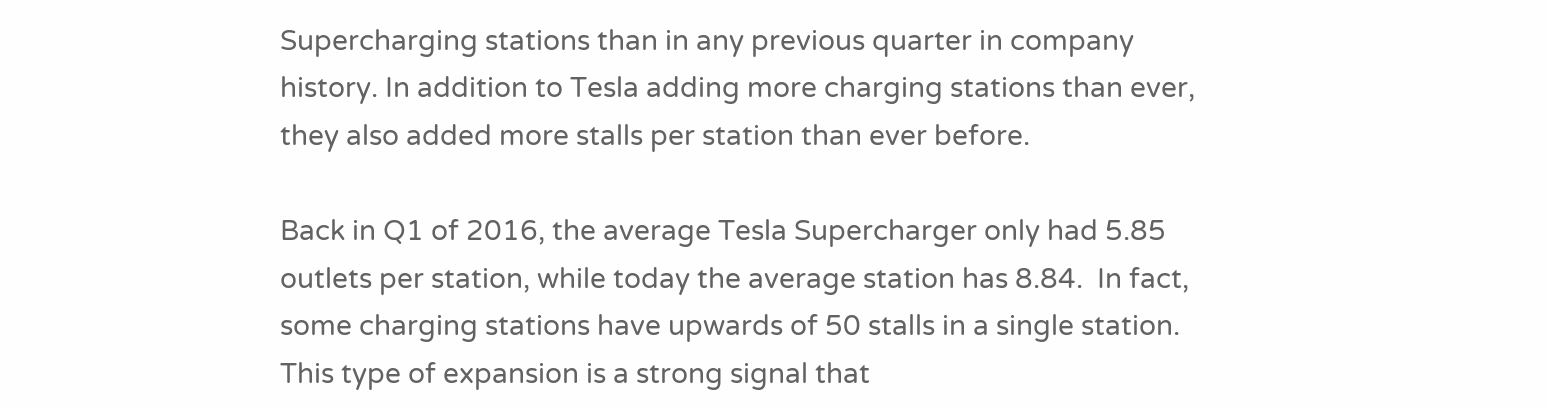Supercharging stations than in any previous quarter in company history. In addition to Tesla adding more charging stations than ever, they also added more stalls per station than ever before.

Back in Q1 of 2016, the average Tesla Supercharger only had 5.85 outlets per station, while today the average station has 8.84.  In fact, some charging stations have upwards of 50 stalls in a single station. This type of expansion is a strong signal that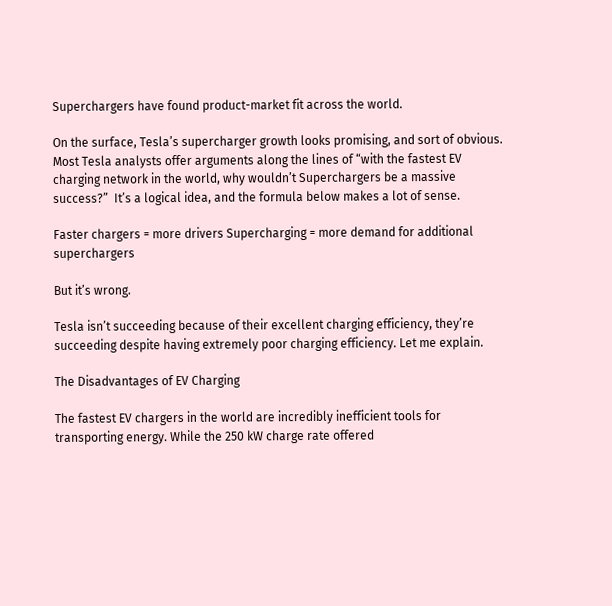Superchargers have found product-market fit across the world.

On the surface, Tesla’s supercharger growth looks promising, and sort of obvious. Most Tesla analysts offer arguments along the lines of “with the fastest EV charging network in the world, why wouldn’t Superchargers be a massive success?”  It’s a logical idea, and the formula below makes a lot of sense.

Faster chargers = more drivers Supercharging = more demand for additional superchargers

But it’s wrong.

Tesla isn’t succeeding because of their excellent charging efficiency, they’re succeeding despite having extremely poor charging efficiency. Let me explain.

The Disadvantages of EV Charging

The fastest EV chargers in the world are incredibly inefficient tools for transporting energy. While the 250 kW charge rate offered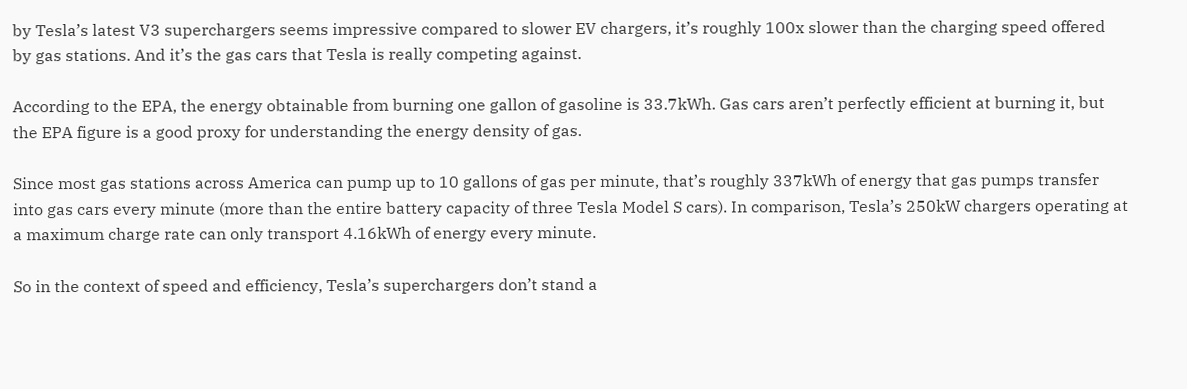by Tesla’s latest V3 superchargers seems impressive compared to slower EV chargers, it’s roughly 100x slower than the charging speed offered by gas stations. And it’s the gas cars that Tesla is really competing against.

According to the EPA, the energy obtainable from burning one gallon of gasoline is 33.7kWh. Gas cars aren’t perfectly efficient at burning it, but the EPA figure is a good proxy for understanding the energy density of gas.

Since most gas stations across America can pump up to 10 gallons of gas per minute, that’s roughly 337kWh of energy that gas pumps transfer into gas cars every minute (more than the entire battery capacity of three Tesla Model S cars). In comparison, Tesla’s 250kW chargers operating at a maximum charge rate can only transport 4.16kWh of energy every minute.

So in the context of speed and efficiency, Tesla’s superchargers don’t stand a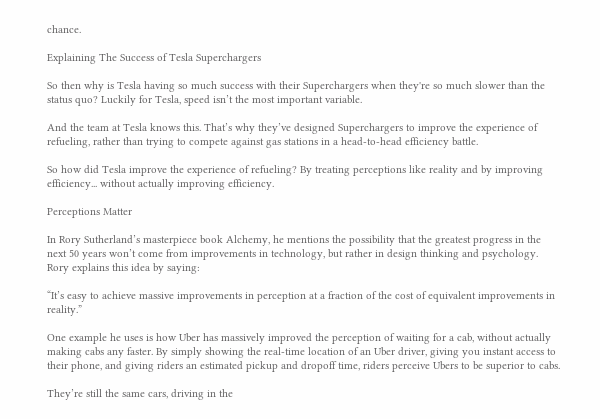chance.

Explaining The Success of Tesla Superchargers

So then why is Tesla having so much success with their Superchargers when they're so much slower than the status quo? Luckily for Tesla, speed isn’t the most important variable.

And the team at Tesla knows this. That’s why they’ve designed Superchargers to improve the experience of refueling, rather than trying to compete against gas stations in a head-to-head efficiency battle.

So how did Tesla improve the experience of refueling? By treating perceptions like reality and by improving efficiency... without actually improving efficiency.

Perceptions Matter

In Rory Sutherland’s masterpiece book Alchemy, he mentions the possibility that the greatest progress in the next 50 years won’t come from improvements in technology, but rather in design thinking and psychology. Rory explains this idea by saying:

“It’s easy to achieve massive improvements in perception at a fraction of the cost of equivalent improvements in reality.”

One example he uses is how Uber has massively improved the perception of waiting for a cab, without actually making cabs any faster. By simply showing the real-time location of an Uber driver, giving you instant access to their phone, and giving riders an estimated pickup and dropoff time, riders perceive Ubers to be superior to cabs.

They’re still the same cars, driving in the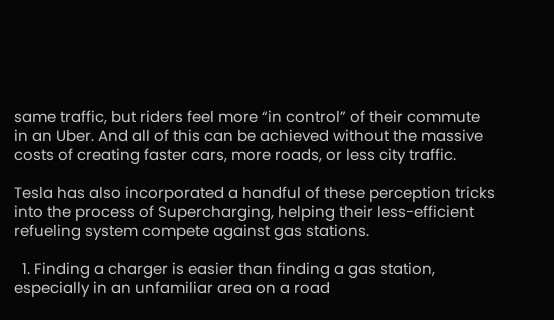same traffic, but riders feel more “in control” of their commute in an Uber. And all of this can be achieved without the massive costs of creating faster cars, more roads, or less city traffic.

Tesla has also incorporated a handful of these perception tricks into the process of Supercharging, helping their less-efficient refueling system compete against gas stations.

  1. Finding a charger is easier than finding a gas station, especially in an unfamiliar area on a road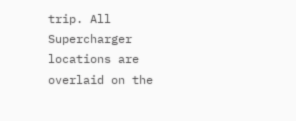trip. All Supercharger locations are overlaid on the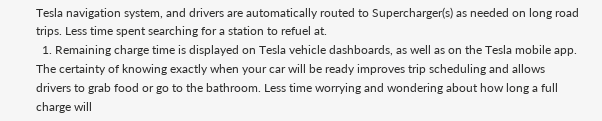Tesla navigation system, and drivers are automatically routed to Supercharger(s) as needed on long road trips. Less time spent searching for a station to refuel at.
  1. Remaining charge time is displayed on Tesla vehicle dashboards, as well as on the Tesla mobile app. The certainty of knowing exactly when your car will be ready improves trip scheduling and allows drivers to grab food or go to the bathroom. Less time worrying and wondering about how long a full charge will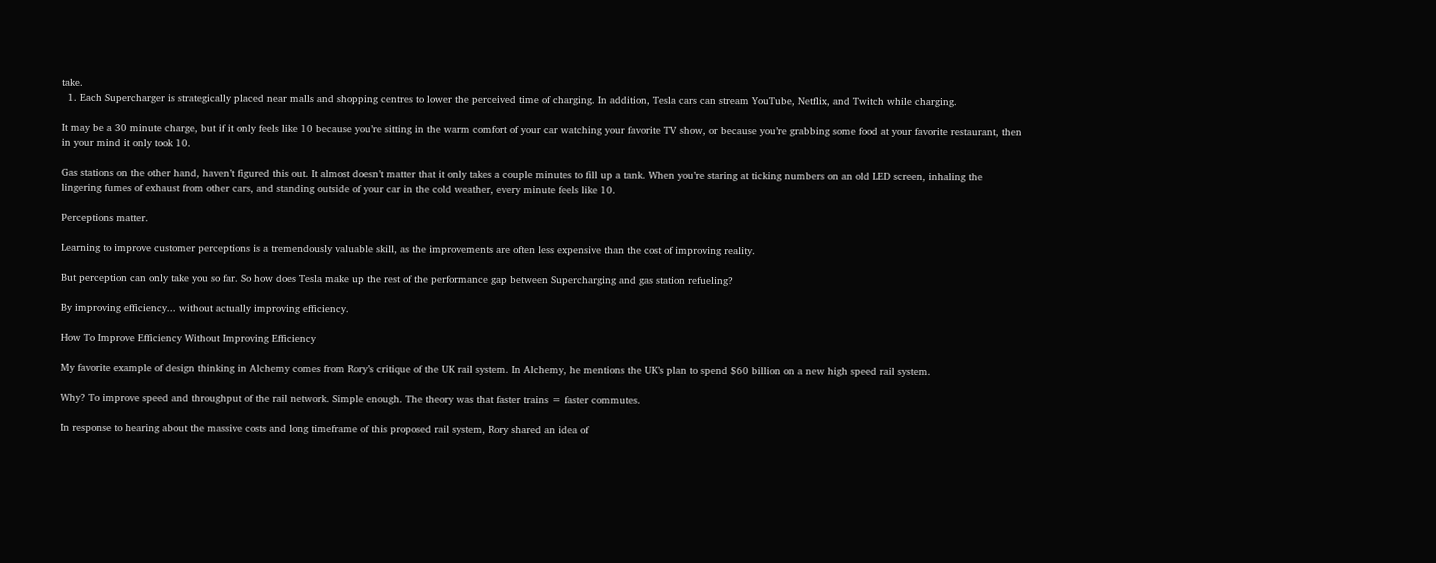take.
  1. Each Supercharger is strategically placed near malls and shopping centres to lower the perceived time of charging. In addition, Tesla cars can stream YouTube, Netflix, and Twitch while charging.

It may be a 30 minute charge, but if it only feels like 10 because you’re sitting in the warm comfort of your car watching your favorite TV show, or because you’re grabbing some food at your favorite restaurant, then in your mind it only took 10.

Gas stations on the other hand, haven’t figured this out. It almost doesn’t matter that it only takes a couple minutes to fill up a tank. When you’re staring at ticking numbers on an old LED screen, inhaling the lingering fumes of exhaust from other cars, and standing outside of your car in the cold weather, every minute feels like 10.

Perceptions matter.

Learning to improve customer perceptions is a tremendously valuable skill, as the improvements are often less expensive than the cost of improving reality.

But perception can only take you so far. So how does Tesla make up the rest of the performance gap between Supercharging and gas station refueling?

By improving efficiency... without actually improving efficiency.

How To Improve Efficiency Without Improving Efficiency

My favorite example of design thinking in Alchemy comes from Rory’s critique of the UK rail system. In Alchemy, he mentions the UK’s plan to spend $60 billion on a new high speed rail system.

Why? To improve speed and throughput of the rail network. Simple enough. The theory was that faster trains = faster commutes.

In response to hearing about the massive costs and long timeframe of this proposed rail system, Rory shared an idea of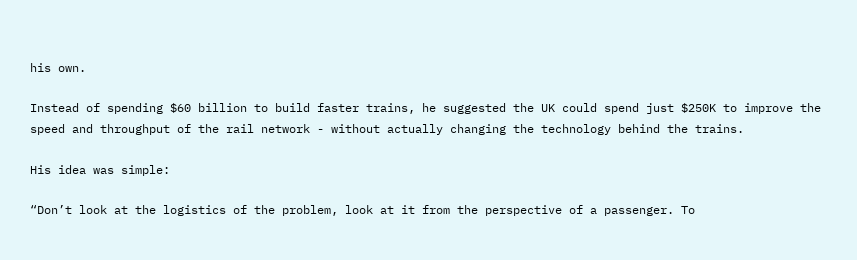his own.

Instead of spending $60 billion to build faster trains, he suggested the UK could spend just $250K to improve the speed and throughput of the rail network - without actually changing the technology behind the trains.

His idea was simple:

“Don’t look at the logistics of the problem, look at it from the perspective of a passenger. To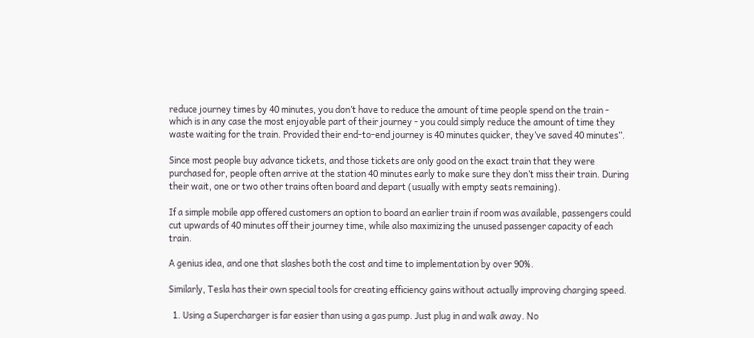reduce journey times by 40 minutes, you don’t have to reduce the amount of time people spend on the train - which is in any case the most enjoyable part of their journey - you could simply reduce the amount of time they waste waiting for the train. Provided their end-to-end journey is 40 minutes quicker, they’ve saved 40 minutes”.

Since most people buy advance tickets, and those tickets are only good on the exact train that they were purchased for, people often arrive at the station 40 minutes early to make sure they don’t miss their train. During their wait, one or two other trains often board and depart (usually with empty seats remaining).

If a simple mobile app offered customers an option to board an earlier train if room was available, passengers could cut upwards of 40 minutes off their journey time, while also maximizing the unused passenger capacity of each train.

A genius idea, and one that slashes both the cost and time to implementation by over 90%.

Similarly, Tesla has their own special tools for creating efficiency gains without actually improving charging speed.

  1. Using a Supercharger is far easier than using a gas pump. Just plug in and walk away. No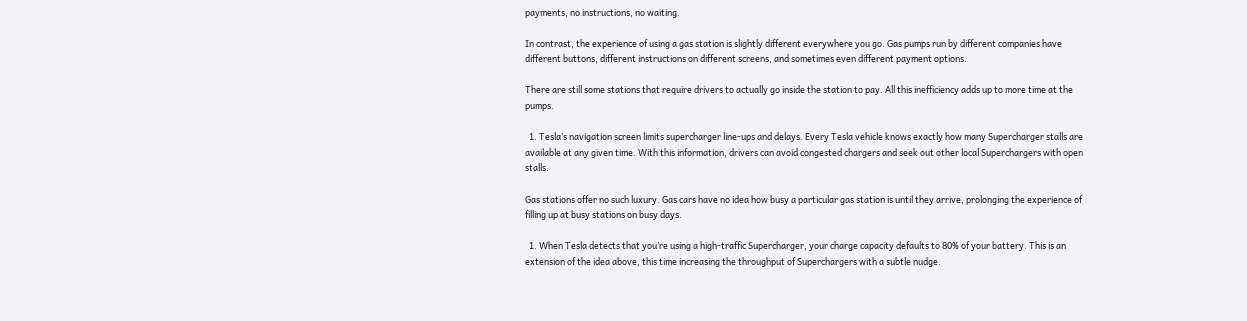payments, no instructions, no waiting.

In contrast, the experience of using a gas station is slightly different everywhere you go. Gas pumps run by different companies have different buttons, different instructions on different screens, and sometimes even different payment options.

There are still some stations that require drivers to actually go inside the station to pay. All this inefficiency adds up to more time at the pumps.

  1. Tesla’s navigation screen limits supercharger line-ups and delays. Every Tesla vehicle knows exactly how many Supercharger stalls are available at any given time. With this information, drivers can avoid congested chargers and seek out other local Superchargers with open stalls.

Gas stations offer no such luxury. Gas cars have no idea how busy a particular gas station is until they arrive, prolonging the experience of filling up at busy stations on busy days.

  1. When Tesla detects that you’re using a high-traffic Supercharger, your charge capacity defaults to 80% of your battery. This is an extension of the idea above, this time increasing the throughput of Superchargers with a subtle nudge.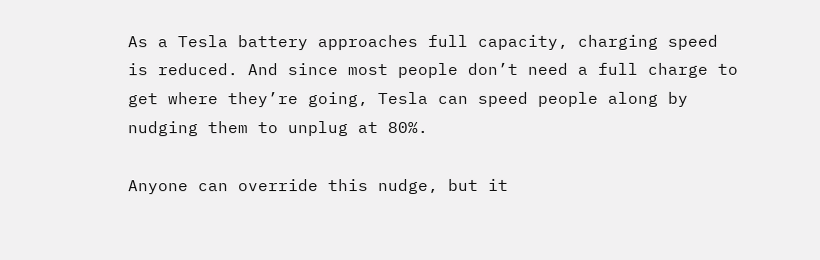As a Tesla battery approaches full capacity, charging speed is reduced. And since most people don’t need a full charge to get where they’re going, Tesla can speed people along by nudging them to unplug at 80%.

Anyone can override this nudge, but it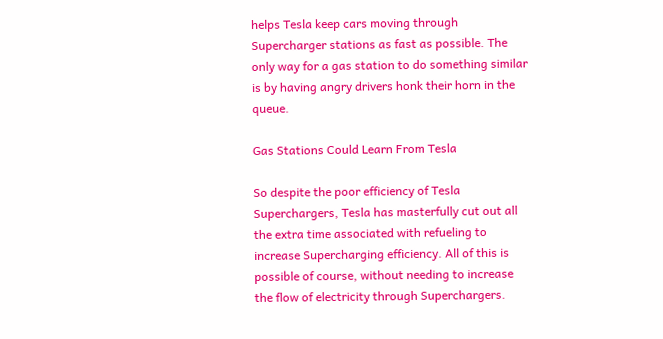helps Tesla keep cars moving through Supercharger stations as fast as possible. The only way for a gas station to do something similar is by having angry drivers honk their horn in the queue.

Gas Stations Could Learn From Tesla

So despite the poor efficiency of Tesla Superchargers, Tesla has masterfully cut out all the extra time associated with refueling to increase Supercharging efficiency. All of this is possible of course, without needing to increase the flow of electricity through Superchargers.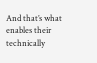And that’s what enables their technically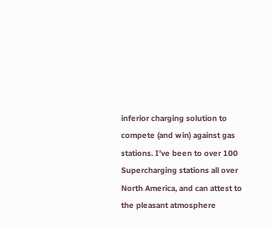inferior charging solution to compete (and win) against gas stations. I’ve been to over 100 Supercharging stations all over North America, and can attest to the pleasant atmosphere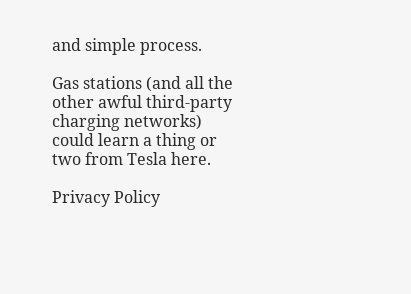and simple process.

Gas stations (and all the other awful third-party charging networks) could learn a thing or two from Tesla here.

Privacy Policy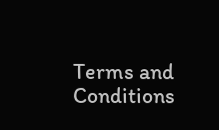Terms and Conditions